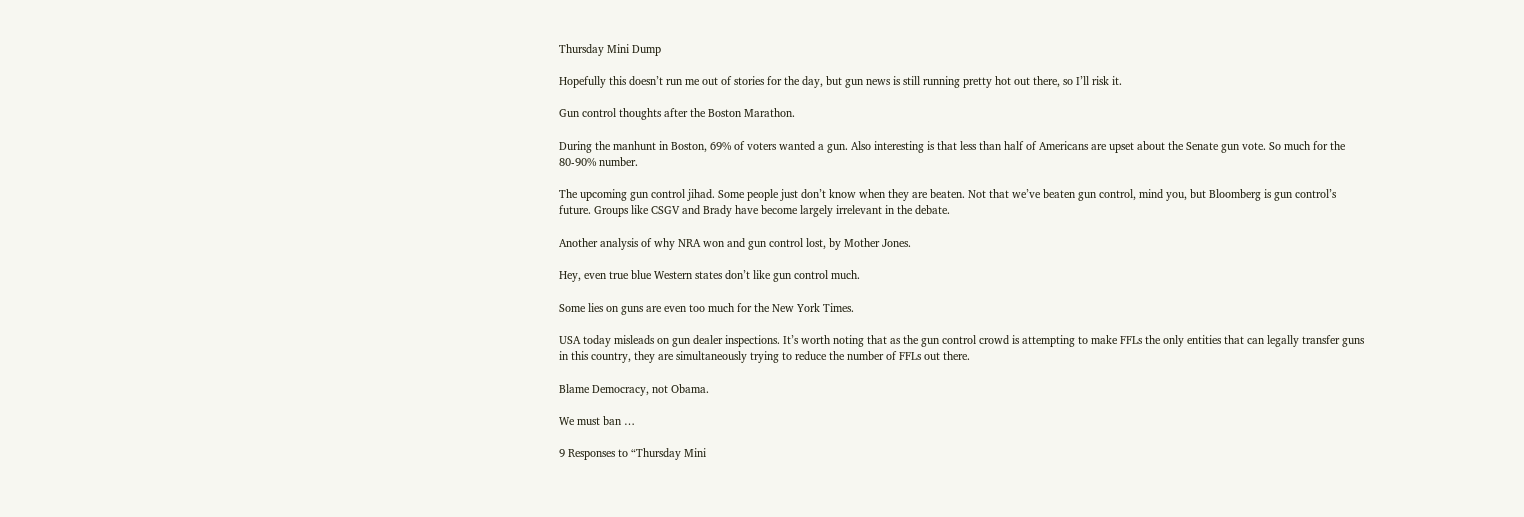Thursday Mini Dump

Hopefully this doesn’t run me out of stories for the day, but gun news is still running pretty hot out there, so I’ll risk it.

Gun control thoughts after the Boston Marathon.

During the manhunt in Boston, 69% of voters wanted a gun. Also interesting is that less than half of Americans are upset about the Senate gun vote. So much for the 80-90% number.

The upcoming gun control jihad. Some people just don’t know when they are beaten. Not that we’ve beaten gun control, mind you, but Bloomberg is gun control’s future. Groups like CSGV and Brady have become largely irrelevant in the debate.

Another analysis of why NRA won and gun control lost, by Mother Jones.

Hey, even true blue Western states don’t like gun control much.

Some lies on guns are even too much for the New York Times.

USA today misleads on gun dealer inspections. It’s worth noting that as the gun control crowd is attempting to make FFLs the only entities that can legally transfer guns in this country, they are simultaneously trying to reduce the number of FFLs out there.

Blame Democracy, not Obama.

We must ban …

9 Responses to “Thursday Mini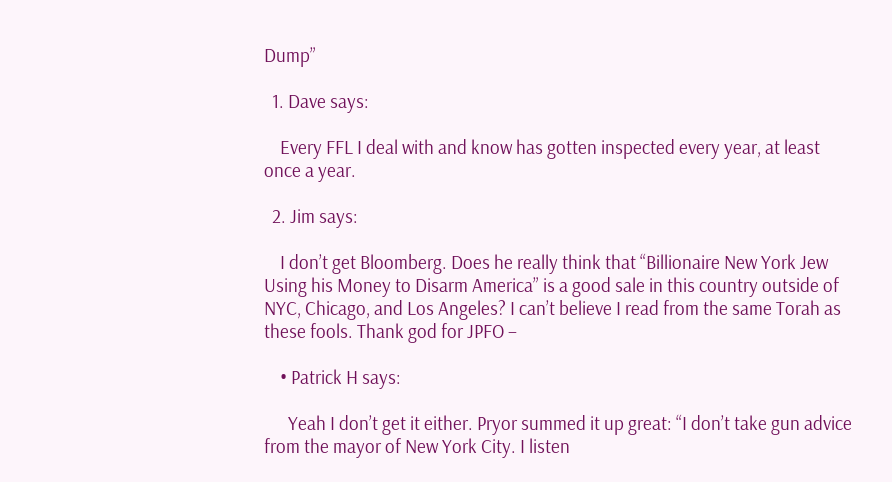Dump”

  1. Dave says:

    Every FFL I deal with and know has gotten inspected every year, at least once a year.

  2. Jim says:

    I don’t get Bloomberg. Does he really think that “Billionaire New York Jew Using his Money to Disarm America” is a good sale in this country outside of NYC, Chicago, and Los Angeles? I can’t believe I read from the same Torah as these fools. Thank god for JPFO –

    • Patrick H says:

      Yeah I don’t get it either. Pryor summed it up great: “I don’t take gun advice from the mayor of New York City. I listen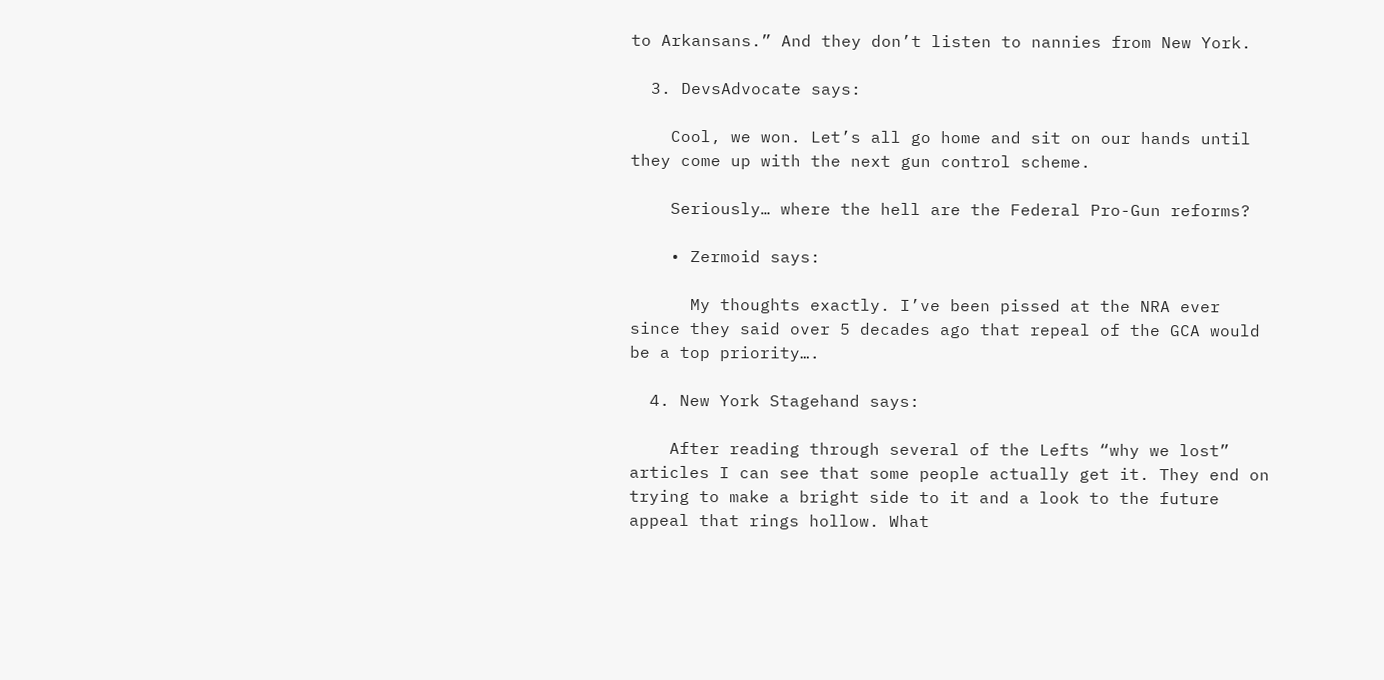to Arkansans.” And they don’t listen to nannies from New York.

  3. DevsAdvocate says:

    Cool, we won. Let’s all go home and sit on our hands until they come up with the next gun control scheme.

    Seriously… where the hell are the Federal Pro-Gun reforms?

    • Zermoid says:

      My thoughts exactly. I’ve been pissed at the NRA ever since they said over 5 decades ago that repeal of the GCA would be a top priority….

  4. New York Stagehand says:

    After reading through several of the Lefts “why we lost” articles I can see that some people actually get it. They end on trying to make a bright side to it and a look to the future appeal that rings hollow. What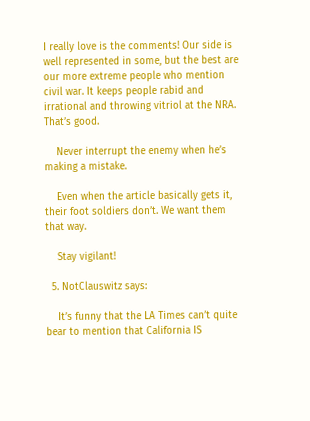I really love is the comments! Our side is well represented in some, but the best are our more extreme people who mention civil war. It keeps people rabid and irrational and throwing vitriol at the NRA. That’s good.

    Never interrupt the enemy when he’s making a mistake.

    Even when the article basically gets it, their foot soldiers don’t. We want them that way.

    Stay vigilant!

  5. NotClauswitz says:

    It’s funny that the LA Times can’t quite bear to mention that California IS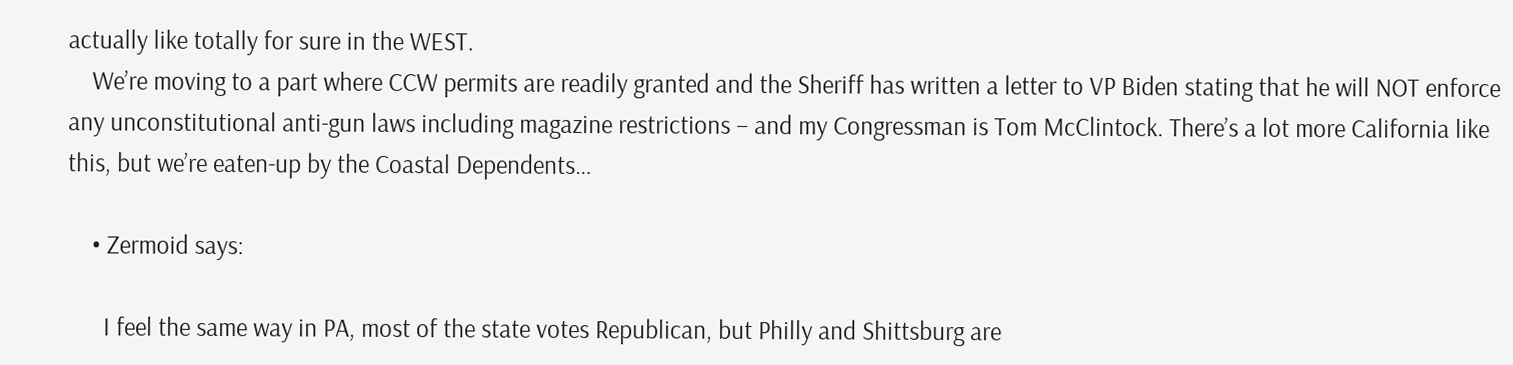actually like totally for sure in the WEST.
    We’re moving to a part where CCW permits are readily granted and the Sheriff has written a letter to VP Biden stating that he will NOT enforce any unconstitutional anti-gun laws including magazine restrictions – and my Congressman is Tom McClintock. There’s a lot more California like this, but we’re eaten-up by the Coastal Dependents…

    • Zermoid says:

      I feel the same way in PA, most of the state votes Republican, but Philly and Shittsburg are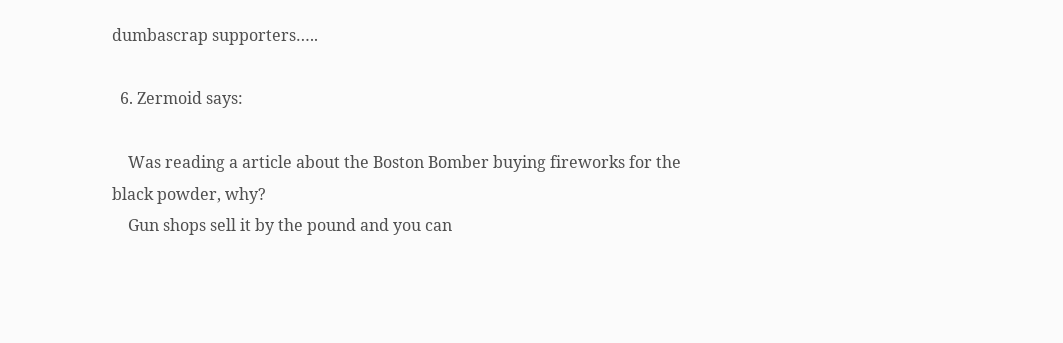dumbascrap supporters…..

  6. Zermoid says:

    Was reading a article about the Boston Bomber buying fireworks for the black powder, why?
    Gun shops sell it by the pound and you can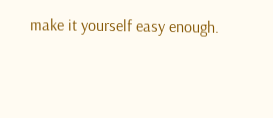make it yourself easy enough.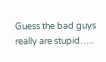Guess the bad guys really are stupid…..